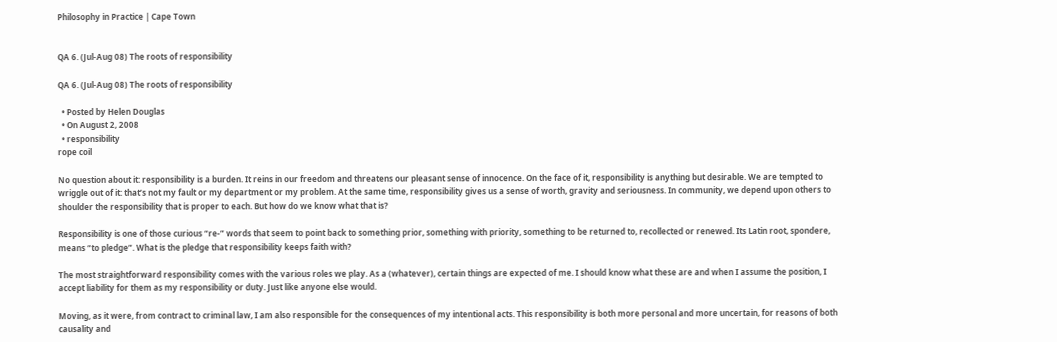Philosophy in Practice | Cape Town


QA 6. (Jul-Aug 08) The roots of responsibility

QA 6. (Jul-Aug 08) The roots of responsibility

  • Posted by Helen Douglas
  • On August 2, 2008
  • responsibility
rope coil

No question about it: responsibility is a burden. It reins in our freedom and threatens our pleasant sense of innocence. On the face of it, responsibility is anything but desirable. We are tempted to wriggle out of it: that’s not my fault or my department or my problem. At the same time, responsibility gives us a sense of worth, gravity and seriousness. In community, we depend upon others to shoulder the responsibility that is proper to each. But how do we know what that is?

Responsibility is one of those curious “re-” words that seem to point back to something prior, something with priority, something to be returned to, recollected or renewed. Its Latin root, spondere, means “to pledge”. What is the pledge that responsibility keeps faith with?

The most straightforward responsibility comes with the various roles we play. As a (whatever), certain things are expected of me. I should know what these are and when I assume the position, I accept liability for them as my responsibility or duty. Just like anyone else would.

Moving, as it were, from contract to criminal law, I am also responsible for the consequences of my intentional acts. This responsibility is both more personal and more uncertain, for reasons of both causality and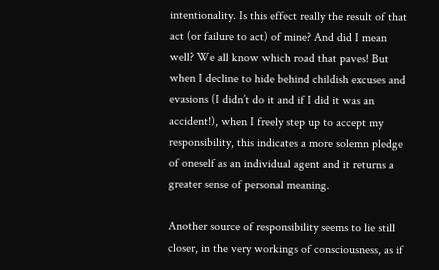intentionality. Is this effect really the result of that act (or failure to act) of mine? And did I mean well? We all know which road that paves! But when I decline to hide behind childish excuses and evasions (I didn’t do it and if I did it was an accident!), when I freely step up to accept my responsibility, this indicates a more solemn pledge of oneself as an individual agent and it returns a greater sense of personal meaning.

Another source of responsibility seems to lie still closer, in the very workings of consciousness, as if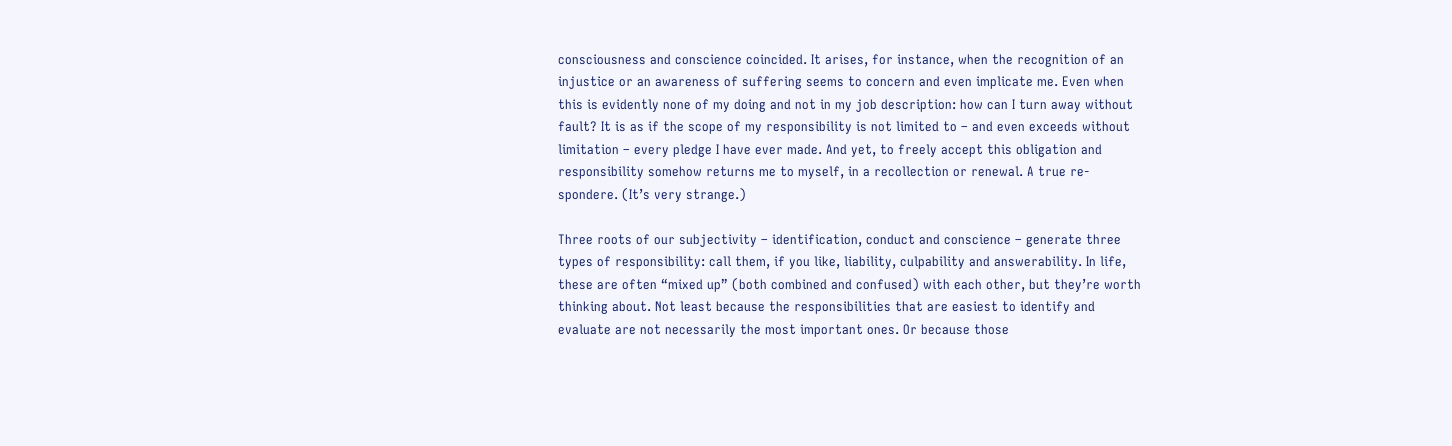consciousness and conscience coincided. It arises, for instance, when the recognition of an injustice or an awareness of suffering seems to concern and even implicate me. Even when this is evidently none of my doing and not in my job description: how can I turn away without fault? It is as if the scope of my responsibility is not limited to – and even exceeds without limitation – every pledge I have ever made. And yet, to freely accept this obligation and responsibility somehow returns me to myself, in a recollection or renewal. A true re-spondere. (It’s very strange.)

Three roots of our subjectivity – identification, conduct and conscience – generate three types of responsibility: call them, if you like, liability, culpability and answerability. In life, these are often “mixed up” (both combined and confused) with each other, but they’re worth thinking about. Not least because the responsibilities that are easiest to identify and evaluate are not necessarily the most important ones. Or because those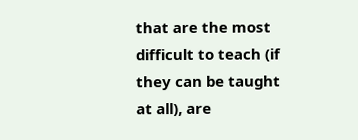that are the most difficult to teach (if they can be taught at all), are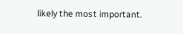likely the most important.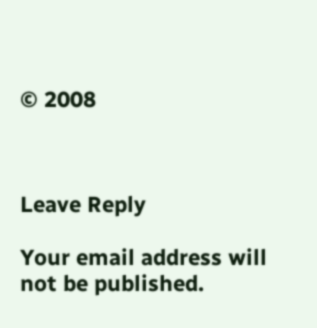© 2008



Leave Reply

Your email address will not be published.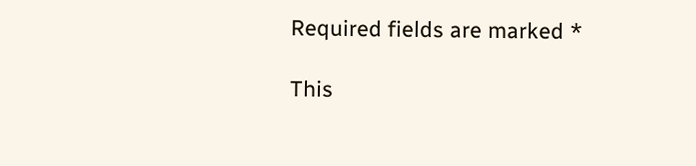Required fields are marked *

This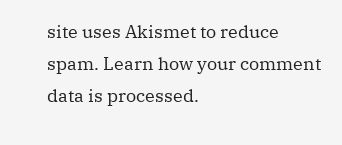site uses Akismet to reduce spam. Learn how your comment data is processed.